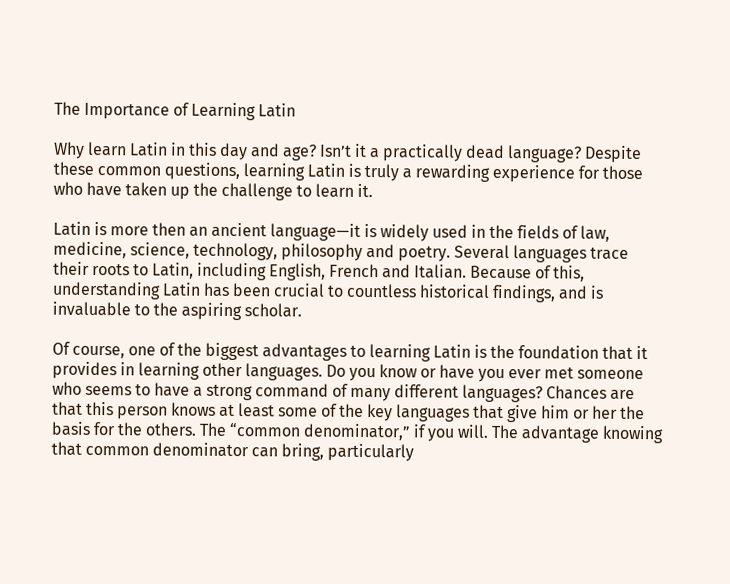The Importance of Learning Latin

Why learn Latin in this day and age? Isn’t it a practically dead language? Despite these common questions, learning Latin is truly a rewarding experience for those who have taken up the challenge to learn it.

Latin is more then an ancient language—it is widely used in the fields of law, medicine, science, technology, philosophy and poetry. Several languages trace their roots to Latin, including English, French and Italian. Because of this, understanding Latin has been crucial to countless historical findings, and is invaluable to the aspiring scholar.

Of course, one of the biggest advantages to learning Latin is the foundation that it provides in learning other languages. Do you know or have you ever met someone who seems to have a strong command of many different languages? Chances are that this person knows at least some of the key languages that give him or her the basis for the others. The “common denominator,” if you will. The advantage knowing that common denominator can bring, particularly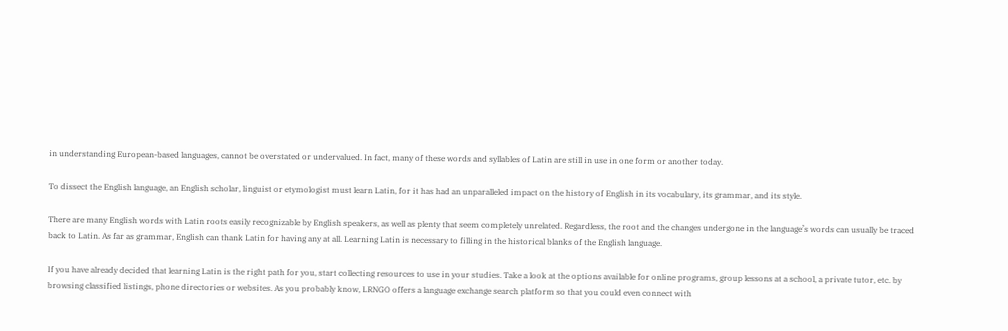in understanding European-based languages, cannot be overstated or undervalued. In fact, many of these words and syllables of Latin are still in use in one form or another today.

To dissect the English language, an English scholar, linguist or etymologist must learn Latin, for it has had an unparalleled impact on the history of English in its vocabulary, its grammar, and its style.

There are many English words with Latin roots easily recognizable by English speakers, as well as plenty that seem completely unrelated. Regardless, the root and the changes undergone in the language’s words can usually be traced back to Latin. As far as grammar, English can thank Latin for having any at all. Learning Latin is necessary to filling in the historical blanks of the English language.

If you have already decided that learning Latin is the right path for you, start collecting resources to use in your studies. Take a look at the options available for online programs, group lessons at a school, a private tutor, etc. by browsing classified listings, phone directories or websites. As you probably know, LRNGO offers a language exchange search platform so that you could even connect with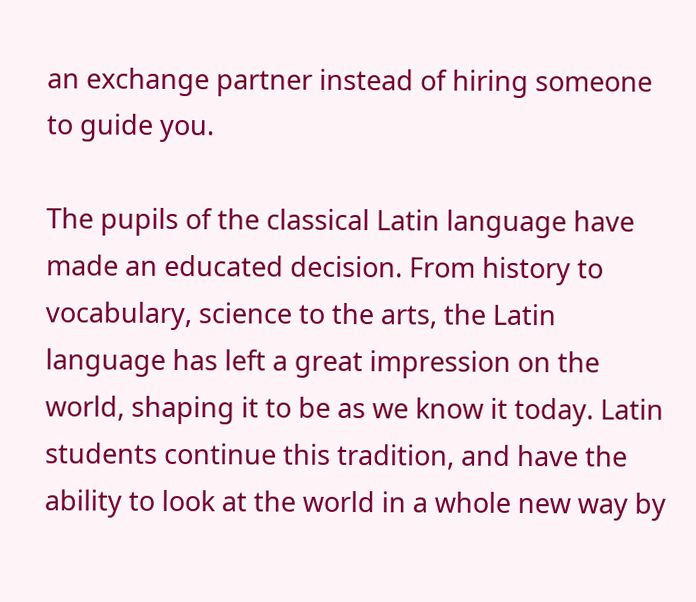an exchange partner instead of hiring someone to guide you.

The pupils of the classical Latin language have made an educated decision. From history to vocabulary, science to the arts, the Latin language has left a great impression on the world, shaping it to be as we know it today. Latin students continue this tradition, and have the ability to look at the world in a whole new way by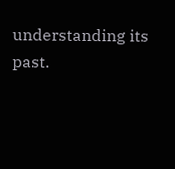understanding its past.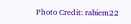Photo Credit: rabiem22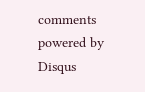comments powered by Disqus